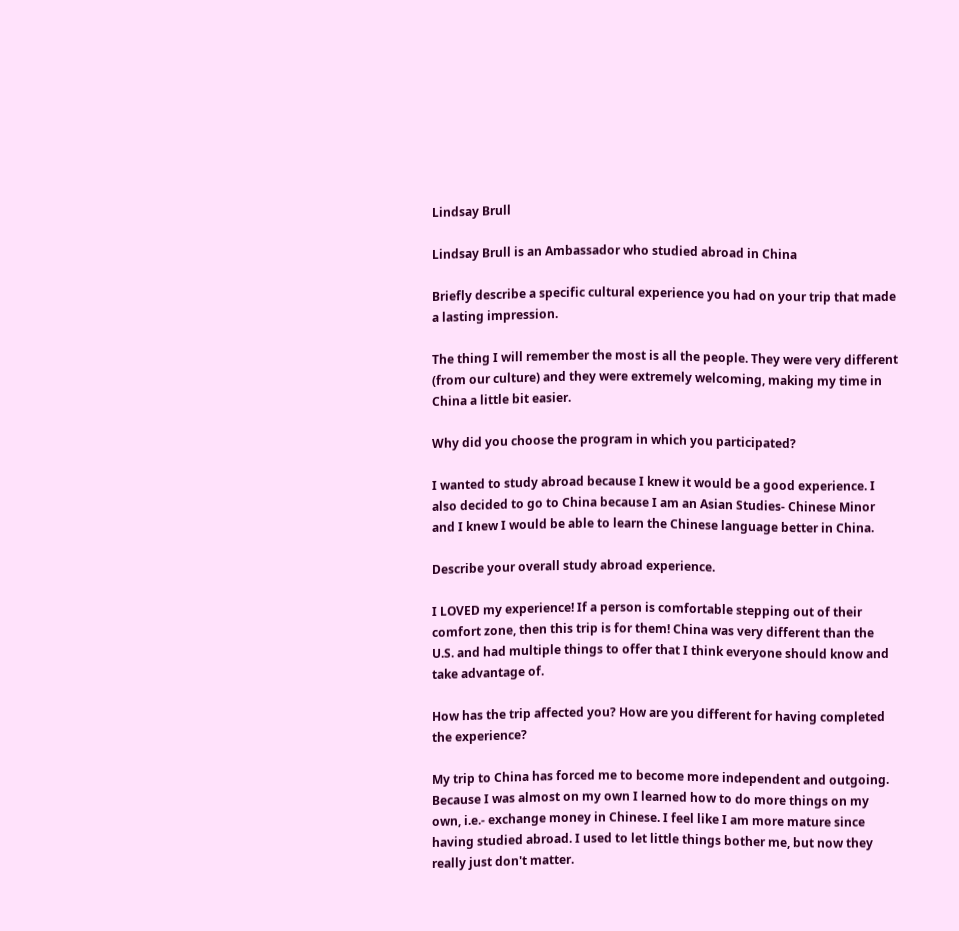Lindsay Brull

Lindsay Brull is an Ambassador who studied abroad in China

Briefly describe a specific cultural experience you had on your trip that made a lasting impression.

The thing I will remember the most is all the people. They were very different (from our culture) and they were extremely welcoming, making my time in China a little bit easier.

Why did you choose the program in which you participated?

I wanted to study abroad because I knew it would be a good experience. I also decided to go to China because I am an Asian Studies- Chinese Minor and I knew I would be able to learn the Chinese language better in China.

Describe your overall study abroad experience.

I LOVED my experience! If a person is comfortable stepping out of their comfort zone, then this trip is for them! China was very different than the U.S. and had multiple things to offer that I think everyone should know and take advantage of.

How has the trip affected you? How are you different for having completed the experience?

My trip to China has forced me to become more independent and outgoing. Because I was almost on my own I learned how to do more things on my own, i.e.- exchange money in Chinese. I feel like I am more mature since having studied abroad. I used to let little things bother me, but now they really just don't matter.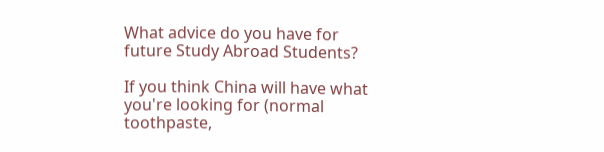What advice do you have for future Study Abroad Students?

If you think China will have what you're looking for (normal toothpaste,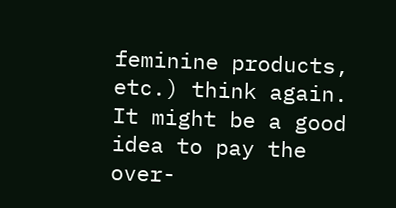feminine products, etc.) think again. It might be a good idea to pay the over-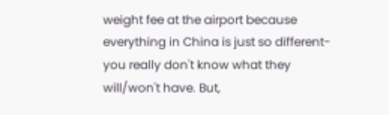weight fee at the airport because everything in China is just so different- you really don't know what they will/won't have. But,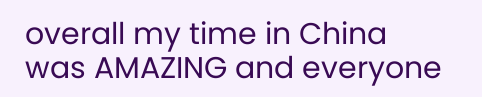overall my time in China was AMAZING and everyone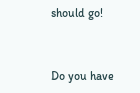should go!


Do you have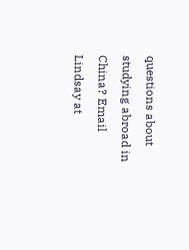questions about studying abroad in China? Email Lindsay at